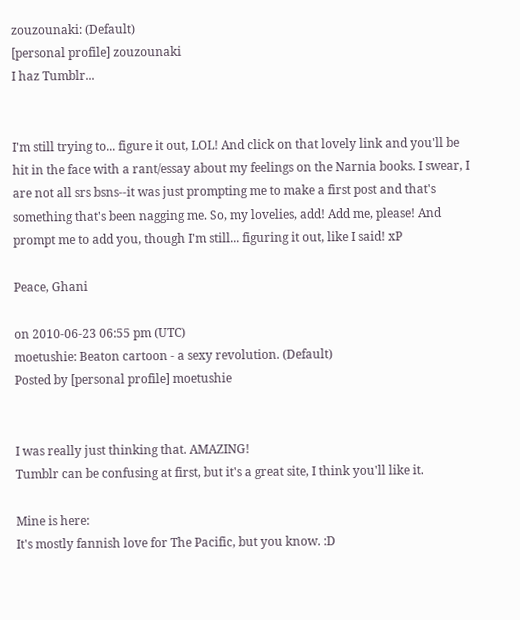zouzounaki: (Default)
[personal profile] zouzounaki
I haz Tumblr...


I'm still trying to... figure it out, LOL! And click on that lovely link and you'll be hit in the face with a rant/essay about my feelings on the Narnia books. I swear, I are not all srs bsns--it was just prompting me to make a first post and that's something that's been nagging me. So, my lovelies, add! Add me, please! And prompt me to add you, though I'm still... figuring it out, like I said! xP

Peace, Ghani

on 2010-06-23 06:55 pm (UTC)
moetushie: Beaton cartoon - a sexy revolution. (Default)
Posted by [personal profile] moetushie


I was really just thinking that. AMAZING!
Tumblr can be confusing at first, but it's a great site, I think you'll like it.

Mine is here:
It's mostly fannish love for The Pacific, but you know. :D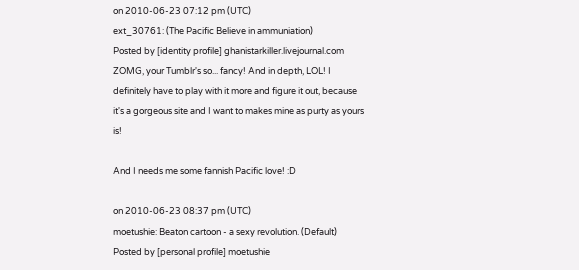on 2010-06-23 07:12 pm (UTC)
ext_30761: (The Pacific Believe in ammuniation)
Posted by [identity profile] ghanistarkiller.livejournal.com
ZOMG, your Tumblr's so... fancy! And in depth, LOL! I definitely have to play with it more and figure it out, because it's a gorgeous site and I want to makes mine as purty as yours is!

And I needs me some fannish Pacific love! :D

on 2010-06-23 08:37 pm (UTC)
moetushie: Beaton cartoon - a sexy revolution. (Default)
Posted by [personal profile] moetushie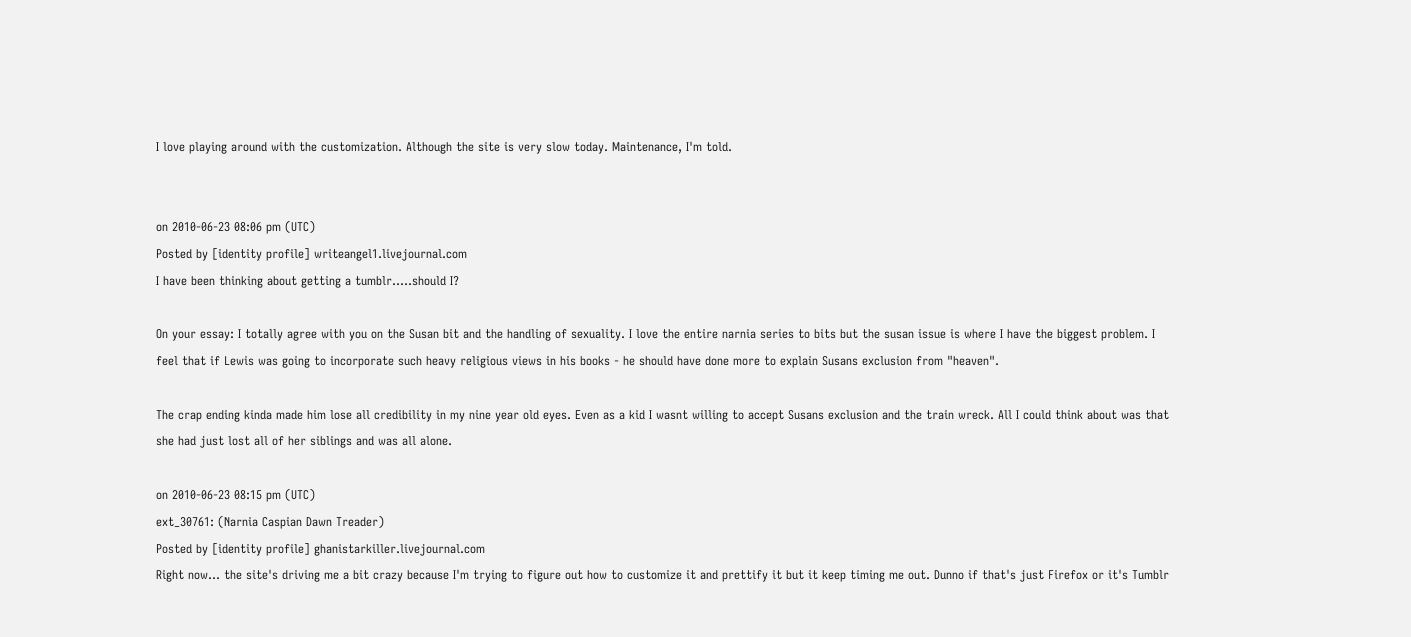I love playing around with the customization. Although the site is very slow today. Maintenance, I'm told.


on 2010-06-23 08:06 pm (UTC)
Posted by [identity profile] writeangel1.livejournal.com
I have been thinking about getting a tumblr.....should I?

On your essay: I totally agree with you on the Susan bit and the handling of sexuality. I love the entire narnia series to bits but the susan issue is where I have the biggest problem. I feel that if Lewis was going to incorporate such heavy religious views in his books - he should have done more to explain Susans exclusion from "heaven".

The crap ending kinda made him lose all credibility in my nine year old eyes. Even as a kid I wasnt willing to accept Susans exclusion and the train wreck. All I could think about was that she had just lost all of her siblings and was all alone.

on 2010-06-23 08:15 pm (UTC)
ext_30761: (Narnia Caspian Dawn Treader)
Posted by [identity profile] ghanistarkiller.livejournal.com
Right now... the site's driving me a bit crazy because I'm trying to figure out how to customize it and prettify it but it keep timing me out. Dunno if that's just Firefox or it's Tumblr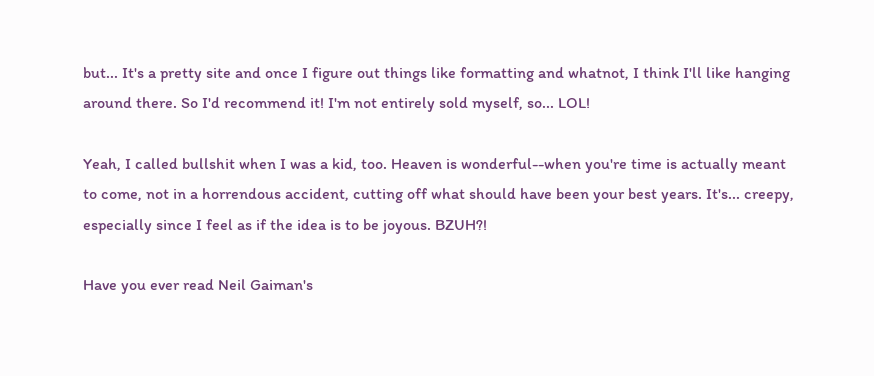but... It's a pretty site and once I figure out things like formatting and whatnot, I think I'll like hanging around there. So I'd recommend it! I'm not entirely sold myself, so... LOL!

Yeah, I called bullshit when I was a kid, too. Heaven is wonderful--when you're time is actually meant to come, not in a horrendous accident, cutting off what should have been your best years. It's... creepy, especially since I feel as if the idea is to be joyous. BZUH?!

Have you ever read Neil Gaiman's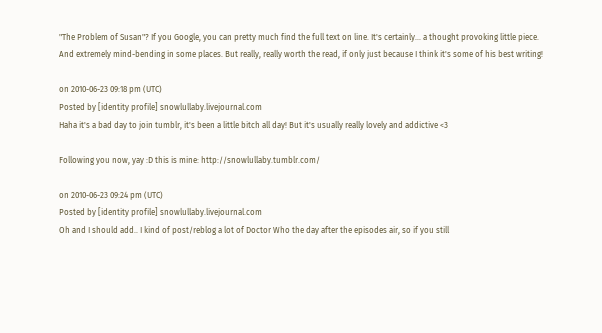"The Problem of Susan"? If you Google, you can pretty much find the full text on line. It's certainly... a thought provoking little piece. And extremely mind-bending in some places. But really, really worth the read, if only just because I think it's some of his best writing!

on 2010-06-23 09:18 pm (UTC)
Posted by [identity profile] snowlullaby.livejournal.com
Haha it's a bad day to join tumblr, it's been a little bitch all day! But it's usually really lovely and addictive <3

Following you now, yay :D this is mine: http://snowlullaby.tumblr.com/

on 2010-06-23 09:24 pm (UTC)
Posted by [identity profile] snowlullaby.livejournal.com
Oh and I should add.. I kind of post/reblog a lot of Doctor Who the day after the episodes air, so if you still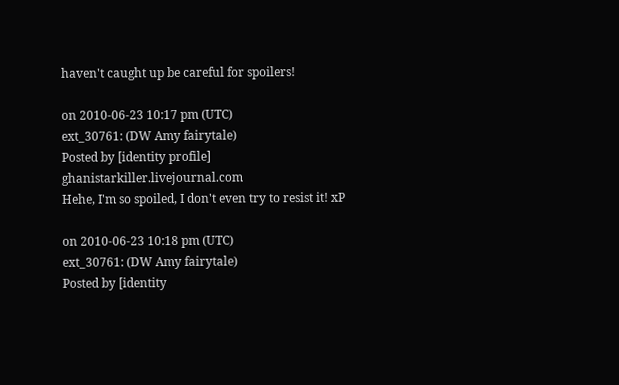haven't caught up be careful for spoilers!

on 2010-06-23 10:17 pm (UTC)
ext_30761: (DW Amy fairytale)
Posted by [identity profile] ghanistarkiller.livejournal.com
Hehe, I'm so spoiled, I don't even try to resist it! xP

on 2010-06-23 10:18 pm (UTC)
ext_30761: (DW Amy fairytale)
Posted by [identity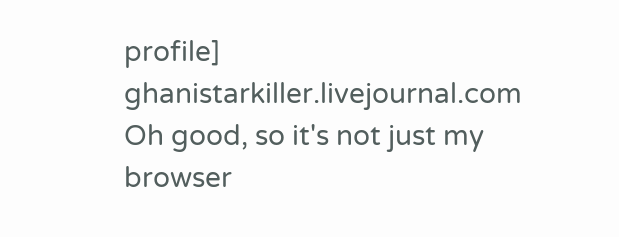profile] ghanistarkiller.livejournal.com
Oh good, so it's not just my browser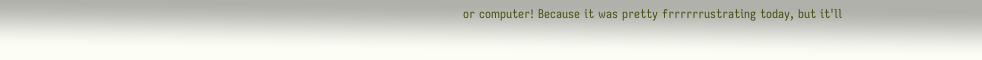or computer! Because it was pretty frrrrrrustrating today, but it'll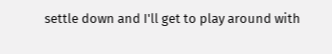settle down and I'll get to play around with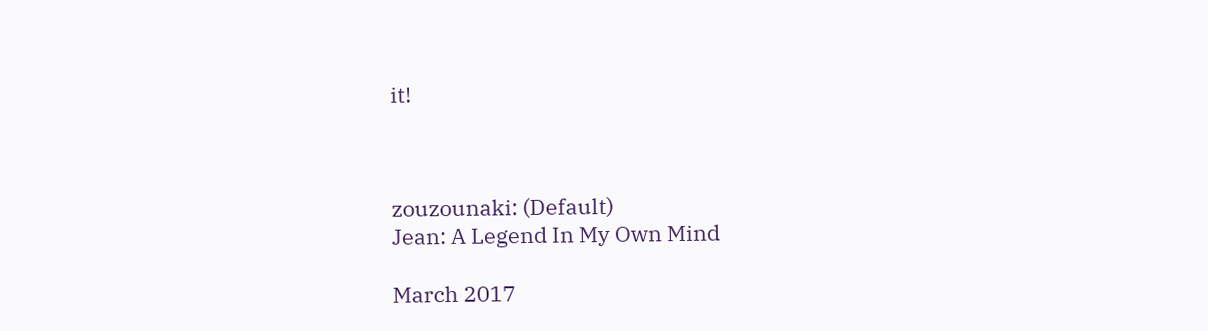it!



zouzounaki: (Default)
Jean: A Legend In My Own Mind

March 2017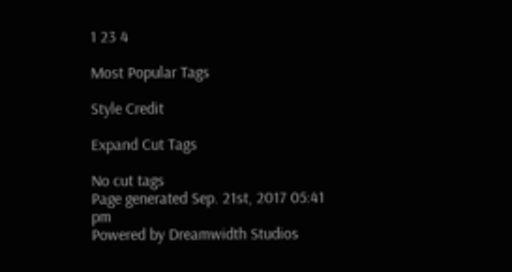1 23 4

Most Popular Tags

Style Credit

Expand Cut Tags

No cut tags
Page generated Sep. 21st, 2017 05:41 pm
Powered by Dreamwidth Studios